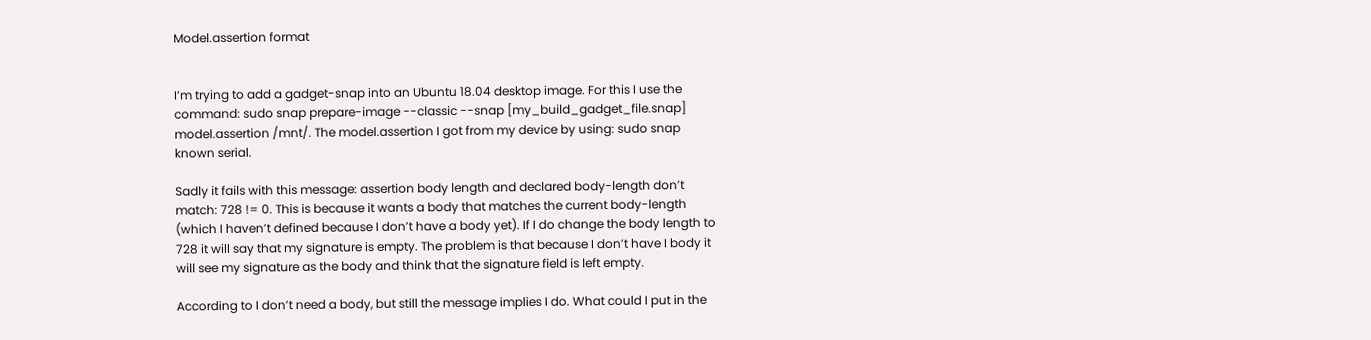Model.assertion format


I’m trying to add a gadget-snap into an Ubuntu 18.04 desktop image. For this I use the command: sudo snap prepare-image --classic --snap [my_build_gadget_file.snap] model.assertion /mnt/. The model.assertion I got from my device by using: sudo snap known serial.

Sadly it fails with this message: assertion body length and declared body-length don’t match: 728 != 0. This is because it wants a body that matches the current body-length (which I haven’t defined because I don’t have a body yet). If I do change the body length to 728 it will say that my signature is empty. The problem is that because I don’t have I body it will see my signature as the body and think that the signature field is left empty.

According to I don’t need a body, but still the message implies I do. What could I put in the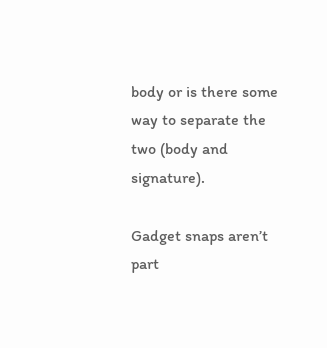body or is there some way to separate the two (body and signature).

Gadget snaps aren’t part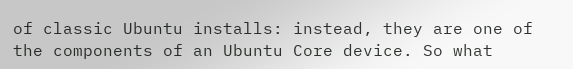of classic Ubuntu installs: instead, they are one of the components of an Ubuntu Core device. So what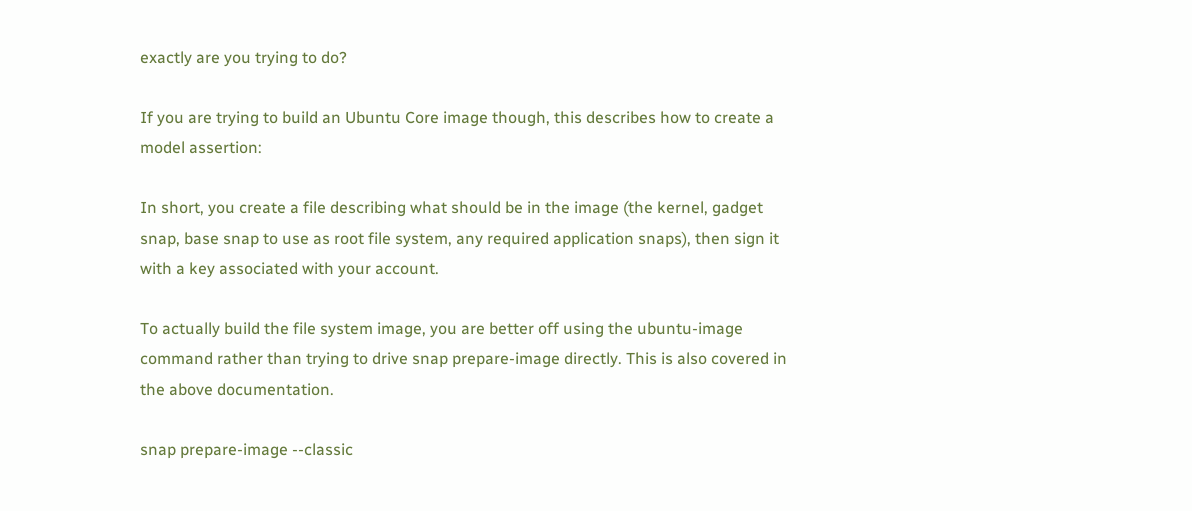exactly are you trying to do?

If you are trying to build an Ubuntu Core image though, this describes how to create a model assertion:

In short, you create a file describing what should be in the image (the kernel, gadget snap, base snap to use as root file system, any required application snaps), then sign it with a key associated with your account.

To actually build the file system image, you are better off using the ubuntu-image command rather than trying to drive snap prepare-image directly. This is also covered in the above documentation.

snap prepare-image --classic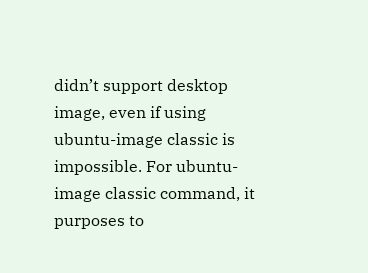didn’t support desktop image, even if using ubuntu-image classic is impossible. For ubuntu-image classic command, it purposes to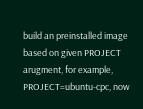build an preinstalled image based on given PROJECT arugment, for example, PROJECT=ubuntu-cpc, now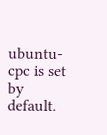ubuntu-cpc is set by default.